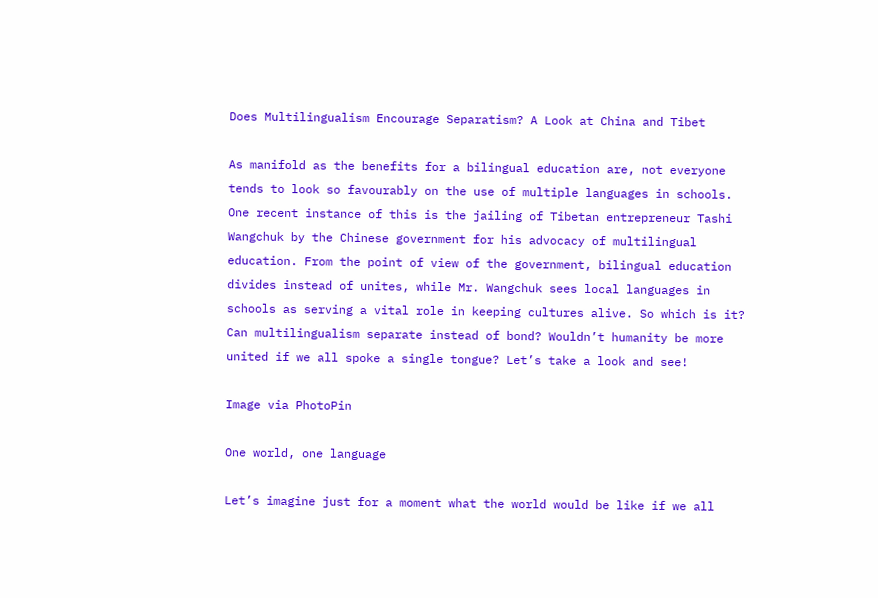Does Multilingualism Encourage Separatism? A Look at China and Tibet

As manifold as the benefits for a bilingual education are, not everyone tends to look so favourably on the use of multiple languages in schools. One recent instance of this is the jailing of Tibetan entrepreneur Tashi Wangchuk by the Chinese government for his advocacy of multilingual education. From the point of view of the government, bilingual education divides instead of unites, while Mr. Wangchuk sees local languages in schools as serving a vital role in keeping cultures alive. So which is it? Can multilingualism separate instead of bond? Wouldn’t humanity be more united if we all spoke a single tongue? Let’s take a look and see!

Image via PhotoPin

One world, one language

Let’s imagine just for a moment what the world would be like if we all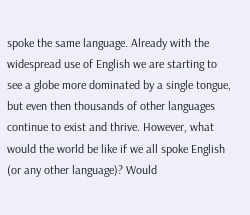spoke the same language. Already with the widespread use of English we are starting to see a globe more dominated by a single tongue, but even then thousands of other languages continue to exist and thrive. However, what would the world be like if we all spoke English (or any other language)? Would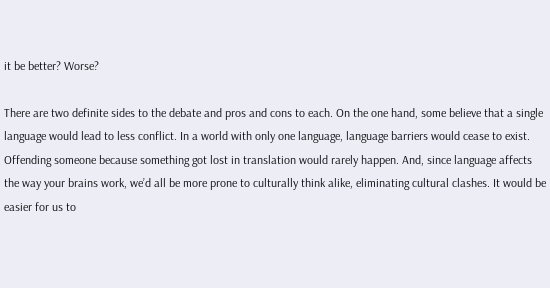it be better? Worse?

There are two definite sides to the debate and pros and cons to each. On the one hand, some believe that a single language would lead to less conflict. In a world with only one language, language barriers would cease to exist. Offending someone because something got lost in translation would rarely happen. And, since language affects the way your brains work, we’d all be more prone to culturally think alike, eliminating cultural clashes. It would be easier for us to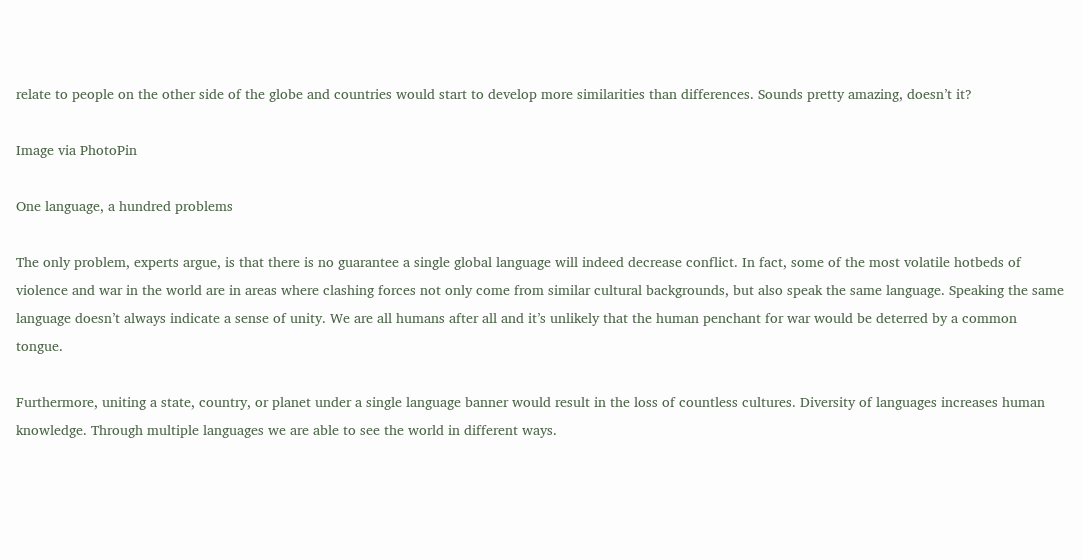relate to people on the other side of the globe and countries would start to develop more similarities than differences. Sounds pretty amazing, doesn’t it?

Image via PhotoPin

One language, a hundred problems

The only problem, experts argue, is that there is no guarantee a single global language will indeed decrease conflict. In fact, some of the most volatile hotbeds of violence and war in the world are in areas where clashing forces not only come from similar cultural backgrounds, but also speak the same language. Speaking the same language doesn’t always indicate a sense of unity. We are all humans after all and it’s unlikely that the human penchant for war would be deterred by a common tongue.

Furthermore, uniting a state, country, or planet under a single language banner would result in the loss of countless cultures. Diversity of languages increases human knowledge. Through multiple languages we are able to see the world in different ways.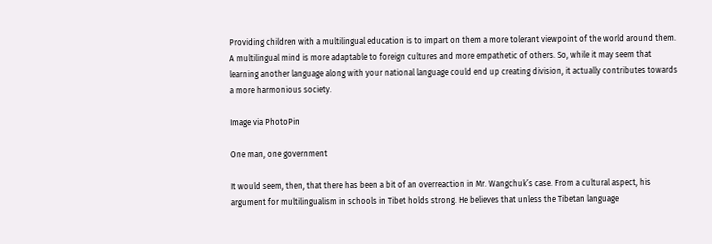Providing children with a multilingual education is to impart on them a more tolerant viewpoint of the world around them. A multilingual mind is more adaptable to foreign cultures and more empathetic of others. So, while it may seem that learning another language along with your national language could end up creating division, it actually contributes towards a more harmonious society.

Image via PhotoPin

One man, one government

It would seem, then, that there has been a bit of an overreaction in Mr. Wangchuk’s case. From a cultural aspect, his argument for multilingualism in schools in Tibet holds strong. He believes that unless the Tibetan language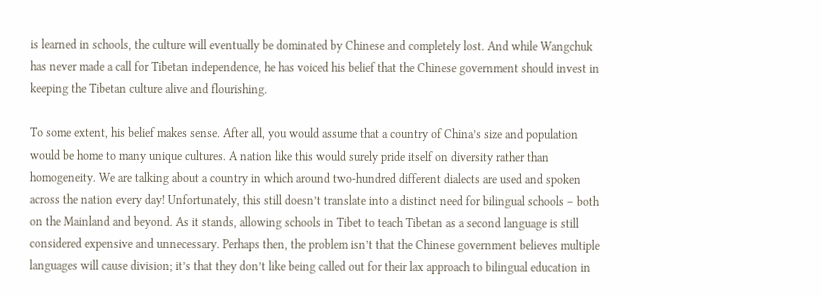is learned in schools, the culture will eventually be dominated by Chinese and completely lost. And while Wangchuk has never made a call for Tibetan independence, he has voiced his belief that the Chinese government should invest in keeping the Tibetan culture alive and flourishing.

To some extent, his belief makes sense. After all, you would assume that a country of China’s size and population would be home to many unique cultures. A nation like this would surely pride itself on diversity rather than homogeneity. We are talking about a country in which around two-hundred different dialects are used and spoken across the nation every day! Unfortunately, this still doesn’t translate into a distinct need for bilingual schools – both on the Mainland and beyond. As it stands, allowing schools in Tibet to teach Tibetan as a second language is still considered expensive and unnecessary. Perhaps then, the problem isn’t that the Chinese government believes multiple languages will cause division; it’s that they don’t like being called out for their lax approach to bilingual education in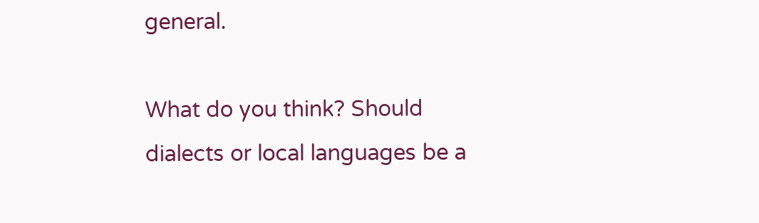general.

What do you think? Should dialects or local languages be a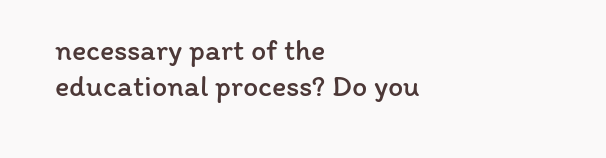necessary part of the educational process? Do you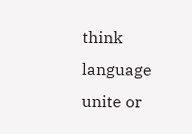think language unite or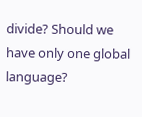divide? Should we have only one global language?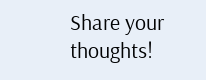Share your thoughts!